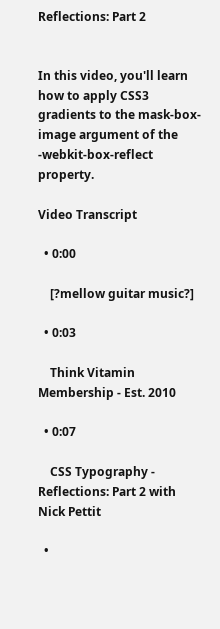Reflections: Part 2


In this video, you'll learn how to apply CSS3 gradients to the mask-box-image argument of the -webkit-box-reflect property.

Video Transcript

  • 0:00

    [?mellow guitar music?]

  • 0:03

    Think Vitamin Membership - Est. 2010

  • 0:07

    CSS Typography - Reflections: Part 2 with Nick Pettit

  •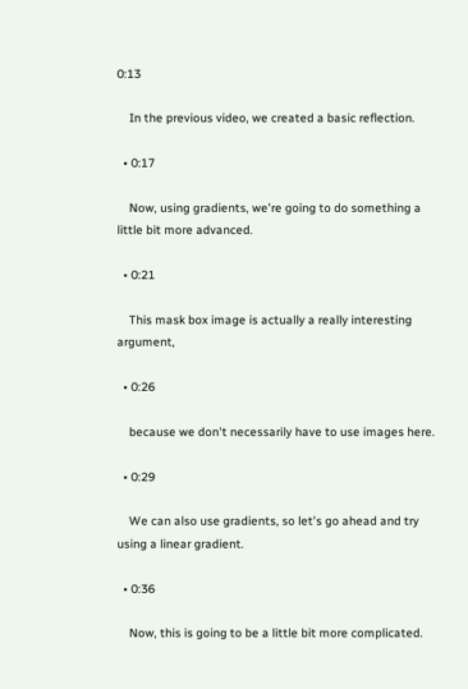0:13

    In the previous video, we created a basic reflection.

  • 0:17

    Now, using gradients, we're going to do something a little bit more advanced.

  • 0:21

    This mask box image is actually a really interesting argument,

  • 0:26

    because we don't necessarily have to use images here.

  • 0:29

    We can also use gradients, so let's go ahead and try using a linear gradient.

  • 0:36

    Now, this is going to be a little bit more complicated.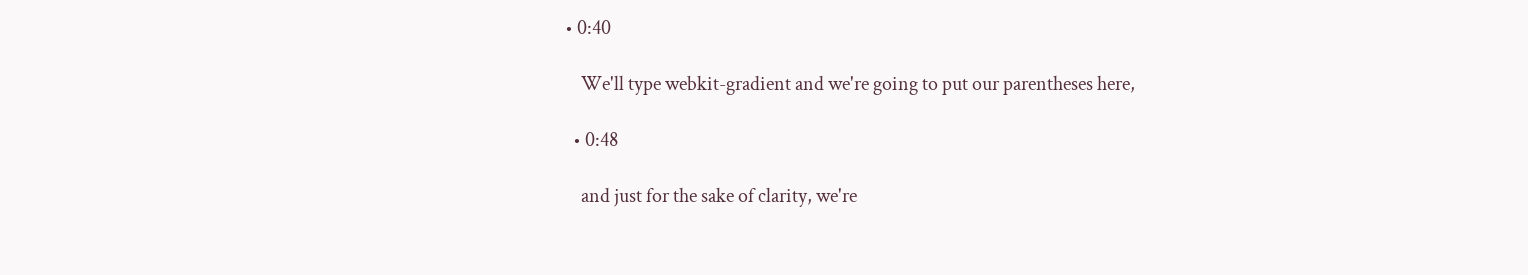• 0:40

    We'll type webkit-gradient and we're going to put our parentheses here,

  • 0:48

    and just for the sake of clarity, we're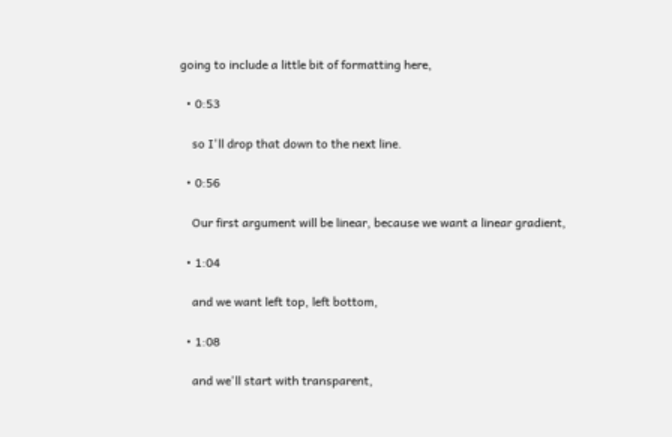going to include a little bit of formatting here,

  • 0:53

    so I'll drop that down to the next line.

  • 0:56

    Our first argument will be linear, because we want a linear gradient,

  • 1:04

    and we want left top, left bottom,

  • 1:08

    and we'll start with transparent,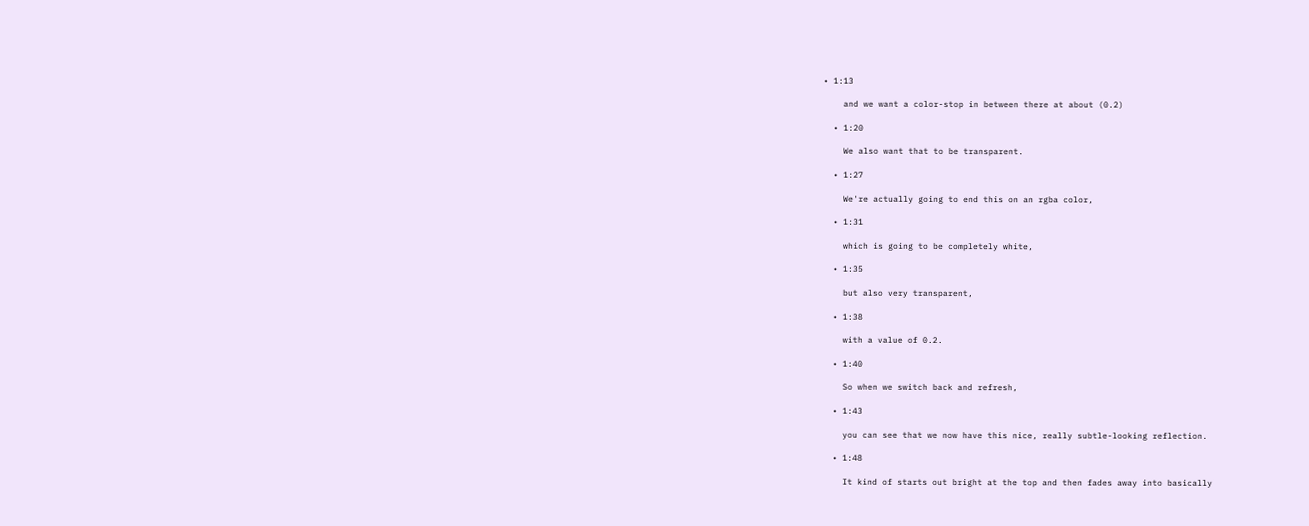• 1:13

    and we want a color-stop in between there at about (0.2)

  • 1:20

    We also want that to be transparent.

  • 1:27

    We're actually going to end this on an rgba color,

  • 1:31

    which is going to be completely white,

  • 1:35

    but also very transparent,

  • 1:38

    with a value of 0.2.

  • 1:40

    So when we switch back and refresh,

  • 1:43

    you can see that we now have this nice, really subtle-looking reflection.

  • 1:48

    It kind of starts out bright at the top and then fades away into basically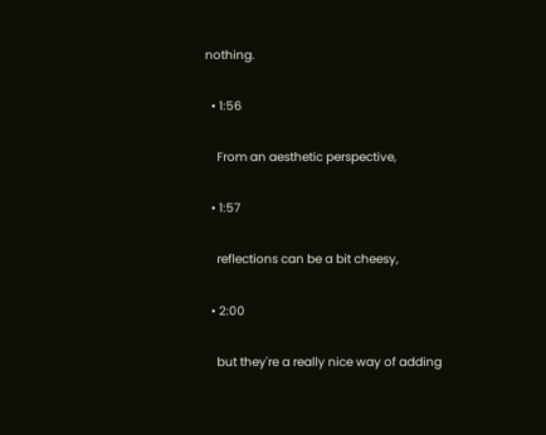nothing.

  • 1:56

    From an aesthetic perspective,

  • 1:57

    reflections can be a bit cheesy,

  • 2:00

    but they're a really nice way of adding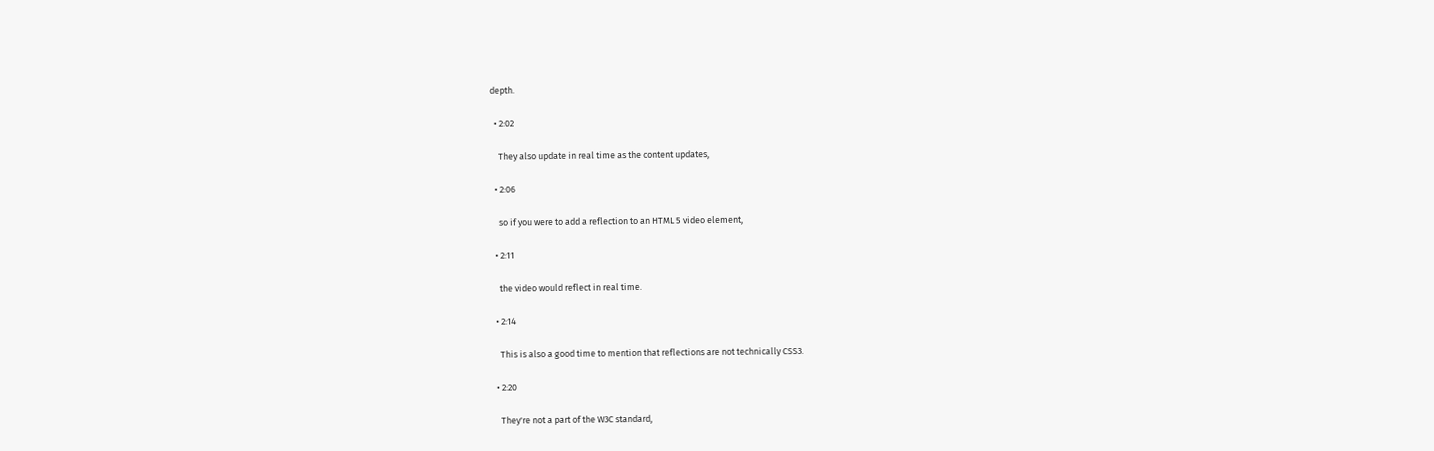depth.

  • 2:02

    They also update in real time as the content updates,

  • 2:06

    so if you were to add a reflection to an HTML 5 video element,

  • 2:11

    the video would reflect in real time.

  • 2:14

    This is also a good time to mention that reflections are not technically CSS3.

  • 2:20

    They're not a part of the W3C standard,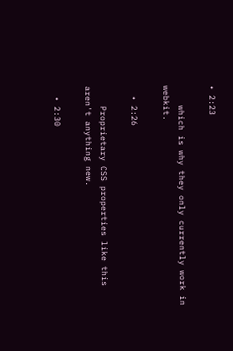• 2:23

    which is why they only currently work in webkit.

  • 2:26

    Proprietary CSS properties like this aren't anything new.

  • 2:30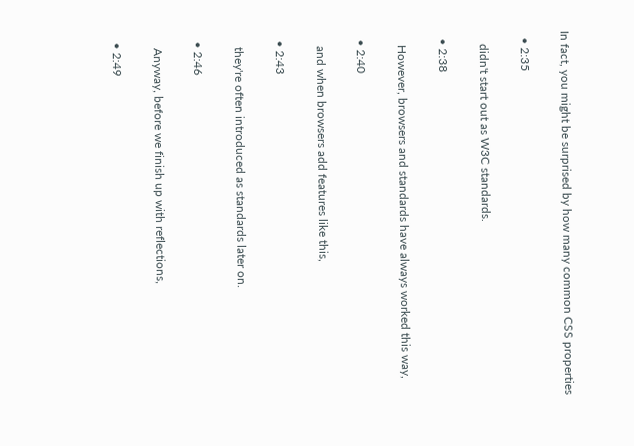In fact, you might be surprised by how many common CSS properties

  • 2:35

    didn't start out as W3C standards.

  • 2:38

    However, browsers and standards have always worked this way,

  • 2:40

    and when browsers add features like this,

  • 2:43

    they're often introduced as standards later on.

  • 2:46

    Anyway, before we finish up with reflections,

  • 2:49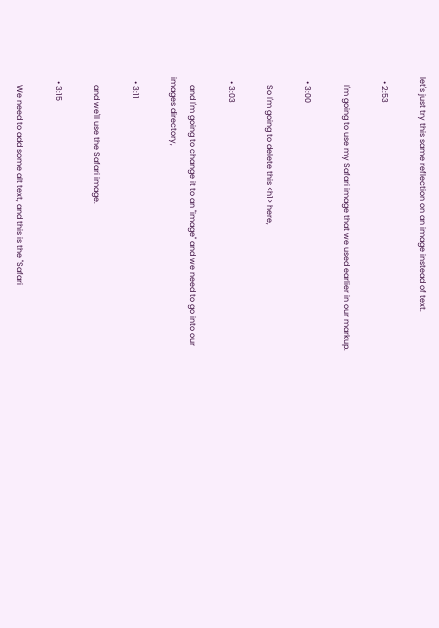let's just try this same reflection on an image instead of text.

  • 2:53

    I'm going to use my Safari image that we used earlier in our markup.

  • 3:00

    So I'm going to delete this <h1> here,

  • 3:03

    and I'm going to change it to an "image" and we need to go into our images directory,

  • 3:11

    and we'll use the Safari image.

  • 3:15

    We need to add some alt text, and this is the "Safari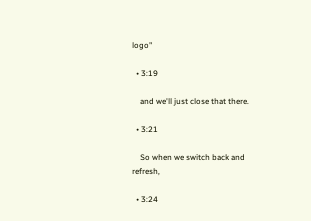logo"

  • 3:19

    and we'll just close that there.

  • 3:21

    So when we switch back and refresh,

  • 3:24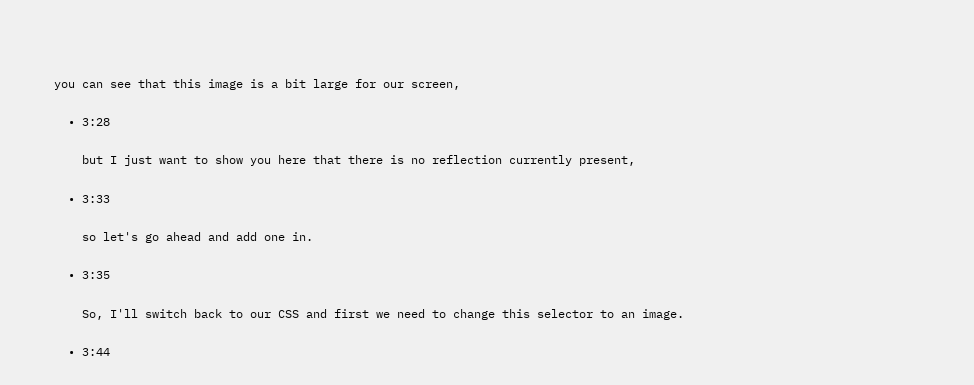you can see that this image is a bit large for our screen,

  • 3:28

    but I just want to show you here that there is no reflection currently present,

  • 3:33

    so let's go ahead and add one in.

  • 3:35

    So, I'll switch back to our CSS and first we need to change this selector to an image.

  • 3:44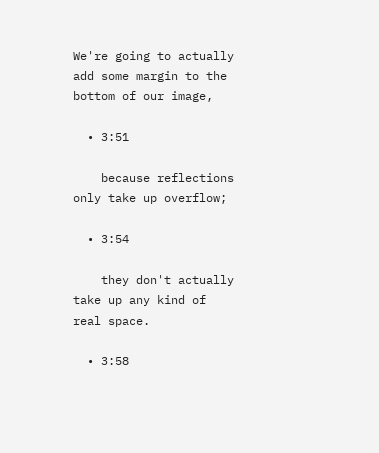We're going to actually add some margin to the bottom of our image,

  • 3:51

    because reflections only take up overflow;

  • 3:54

    they don't actually take up any kind of real space.

  • 3:58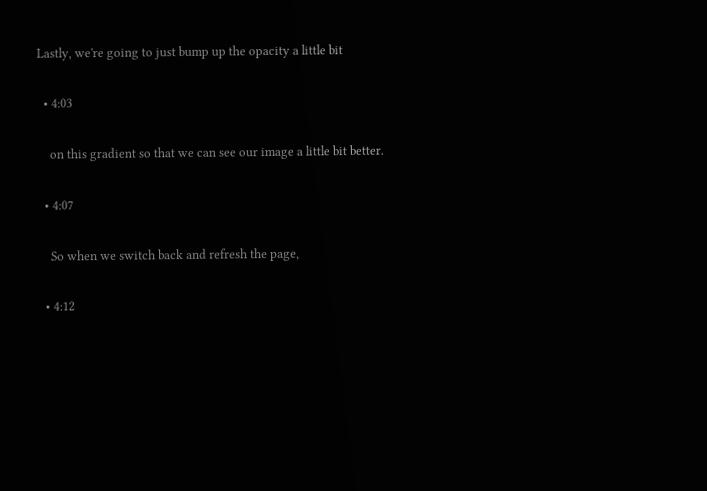Lastly, we're going to just bump up the opacity a little bit

  • 4:03

    on this gradient so that we can see our image a little bit better.

  • 4:07

    So when we switch back and refresh the page,

  • 4:12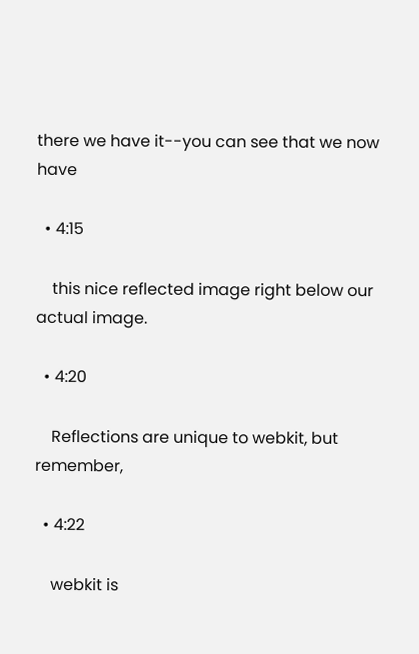there we have it--you can see that we now have

  • 4:15

    this nice reflected image right below our actual image.

  • 4:20

    Reflections are unique to webkit, but remember,

  • 4:22

    webkit is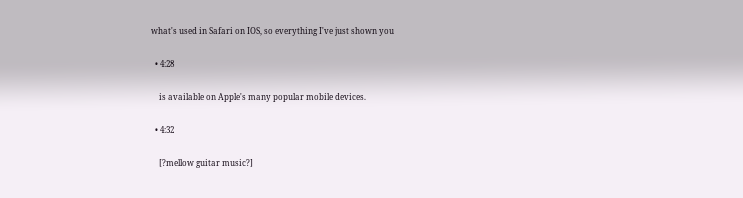what's used in Safari on IOS, so everything I've just shown you

  • 4:28

    is available on Apple's many popular mobile devices.

  • 4:32

    [?mellow guitar music?]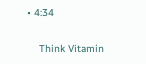• 4:34

    Think Vitamin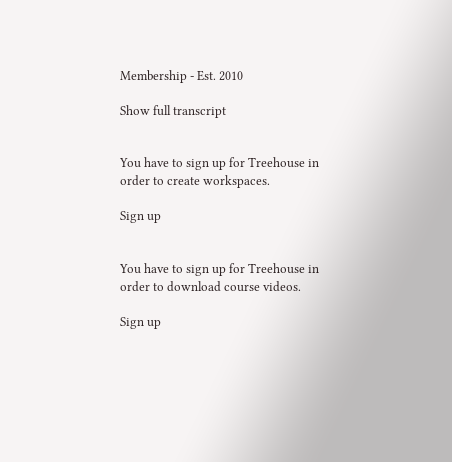Membership - Est. 2010

Show full transcript


You have to sign up for Treehouse in order to create workspaces.

Sign up


You have to sign up for Treehouse in order to download course videos.

Sign up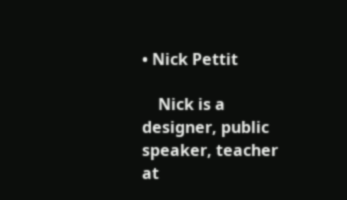• Nick Pettit

    Nick is a designer, public speaker, teacher at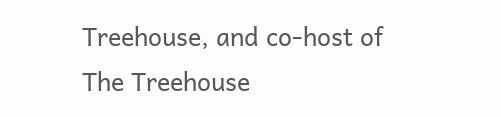Treehouse, and co-host of The Treehouse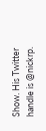Show. His Twitter handle is @nickrp.